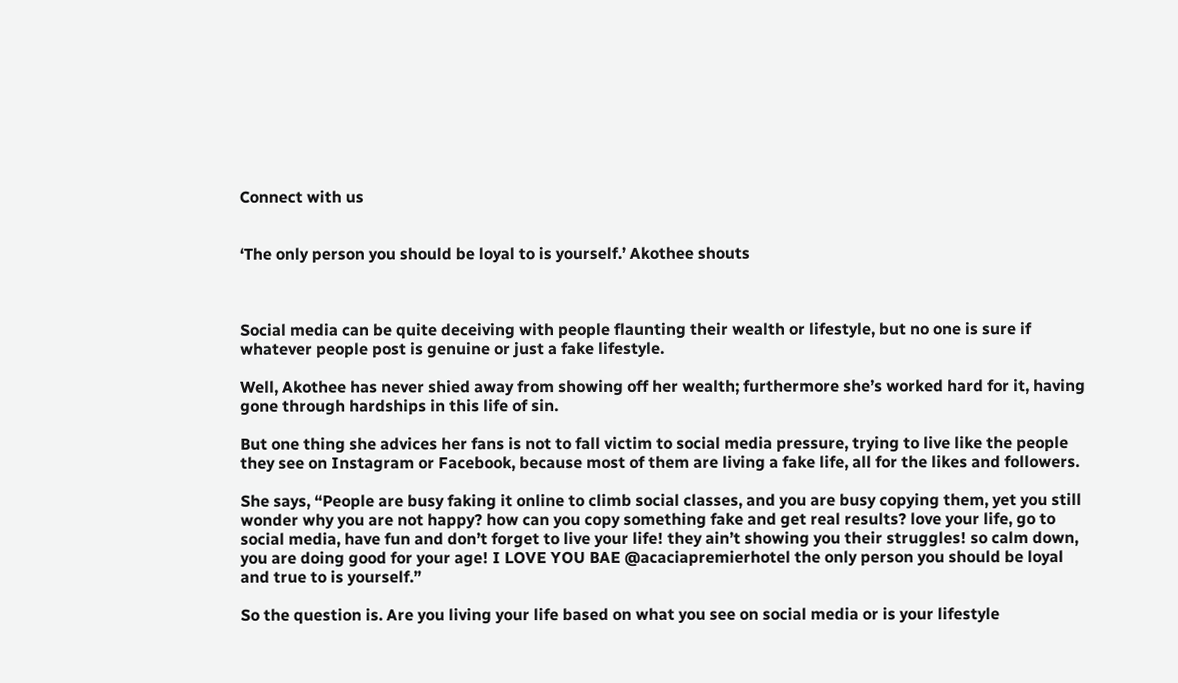Connect with us


‘The only person you should be loyal to is yourself.’ Akothee shouts



Social media can be quite deceiving with people flaunting their wealth or lifestyle, but no one is sure if whatever people post is genuine or just a fake lifestyle.

Well, Akothee has never shied away from showing off her wealth; furthermore she’s worked hard for it, having gone through hardships in this life of sin.

But one thing she advices her fans is not to fall victim to social media pressure, trying to live like the people they see on Instagram or Facebook, because most of them are living a fake life, all for the likes and followers.

She says, “People are busy faking it online to climb social classes, and you are busy copying them, yet you still wonder why you are not happy? how can you copy something fake and get real results? love your life, go to social media, have fun and don’t forget to live your life! they ain’t showing you their struggles! so calm down, you are doing good for your age! I LOVE YOU BAE @acaciapremierhotel the only person you should be loyal and true to is yourself.”

So the question is. Are you living your life based on what you see on social media or is your lifestyle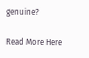genuine?

Read More Here